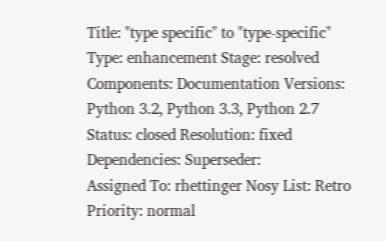Title: "type specific" to "type-specific"
Type: enhancement Stage: resolved
Components: Documentation Versions: Python 3.2, Python 3.3, Python 2.7
Status: closed Resolution: fixed
Dependencies: Superseder:
Assigned To: rhettinger Nosy List: Retro
Priority: normal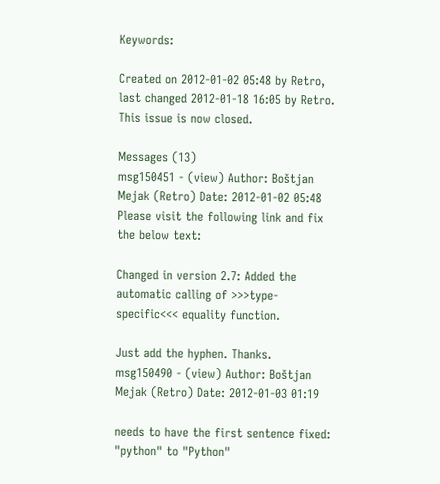Keywords:

Created on 2012-01-02 05:48 by Retro, last changed 2012-01-18 16:05 by Retro. This issue is now closed.

Messages (13)
msg150451 - (view) Author: Boštjan Mejak (Retro) Date: 2012-01-02 05:48
Please visit the following link and fix the below text:

Changed in version 2.7: Added the automatic calling of >>>type-specific<<< equality function.

Just add the hyphen. Thanks.
msg150490 - (view) Author: Boštjan Mejak (Retro) Date: 2012-01-03 01:19

needs to have the first sentence fixed: "python" to "Python"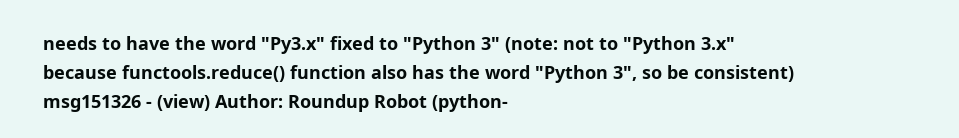needs to have the word "Py3.x" fixed to "Python 3" (note: not to "Python 3.x" because functools.reduce() function also has the word "Python 3", so be consistent)
msg151326 - (view) Author: Roundup Robot (python-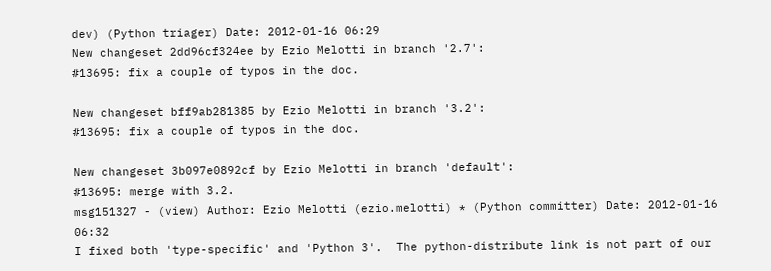dev) (Python triager) Date: 2012-01-16 06:29
New changeset 2dd96cf324ee by Ezio Melotti in branch '2.7':
#13695: fix a couple of typos in the doc.

New changeset bff9ab281385 by Ezio Melotti in branch '3.2':
#13695: fix a couple of typos in the doc.

New changeset 3b097e0892cf by Ezio Melotti in branch 'default':
#13695: merge with 3.2.
msg151327 - (view) Author: Ezio Melotti (ezio.melotti) * (Python committer) Date: 2012-01-16 06:32
I fixed both 'type-specific' and 'Python 3'.  The python-distribute link is not part of our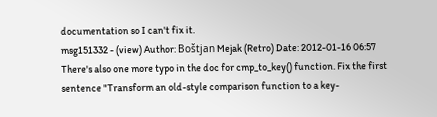documentation so I can't fix it.
msg151332 - (view) Author: Boštjan Mejak (Retro) Date: 2012-01-16 06:57
There's also one more typo in the doc for cmp_to_key() function. Fix the first sentence "Transform an old-style comparison function to a key-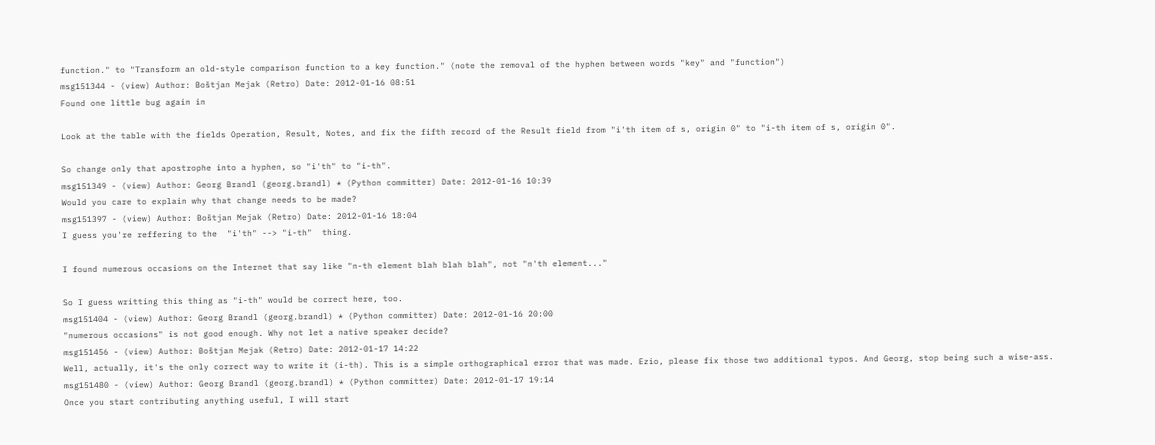function." to "Transform an old-style comparison function to a key function." (note the removal of the hyphen between words "key" and "function")
msg151344 - (view) Author: Boštjan Mejak (Retro) Date: 2012-01-16 08:51
Found one little bug again in

Look at the table with the fields Operation, Result, Notes, and fix the fifth record of the Result field from "i'th item of s, origin 0" to "i-th item of s, origin 0".

So change only that apostrophe into a hyphen, so "i'th" to "i-th".
msg151349 - (view) Author: Georg Brandl (georg.brandl) * (Python committer) Date: 2012-01-16 10:39
Would you care to explain why that change needs to be made?
msg151397 - (view) Author: Boštjan Mejak (Retro) Date: 2012-01-16 18:04
I guess you're reffering to the  "i'th" --> "i-th"  thing.

I found numerous occasions on the Internet that say like "n-th element blah blah blah", not "n'th element..."

So I guess writting this thing as "i-th" would be correct here, too.
msg151404 - (view) Author: Georg Brandl (georg.brandl) * (Python committer) Date: 2012-01-16 20:00
"numerous occasions" is not good enough. Why not let a native speaker decide?
msg151456 - (view) Author: Boštjan Mejak (Retro) Date: 2012-01-17 14:22
Well, actually, it's the only correct way to write it (i-th). This is a simple orthographical error that was made. Ezio, please fix those two additional typos. And Georg, stop being such a wise-ass.
msg151480 - (view) Author: Georg Brandl (georg.brandl) * (Python committer) Date: 2012-01-17 19:14
Once you start contributing anything useful, I will start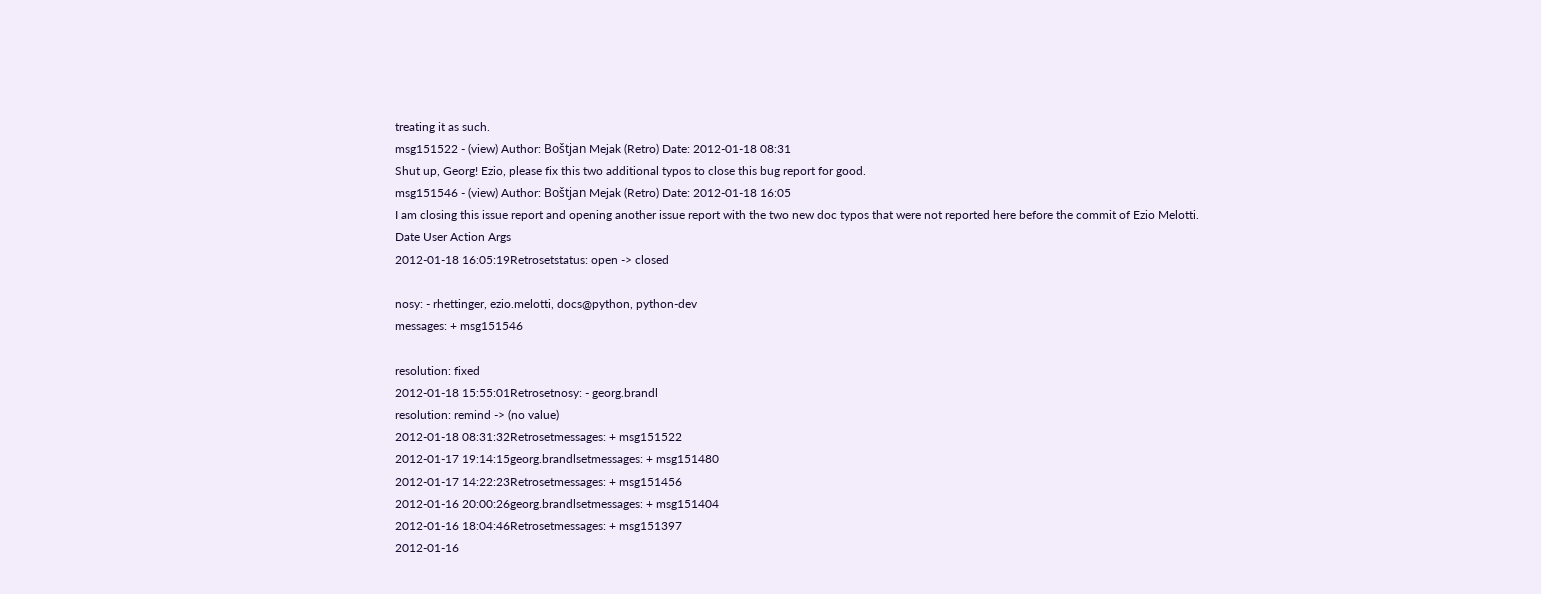treating it as such.
msg151522 - (view) Author: Boštjan Mejak (Retro) Date: 2012-01-18 08:31
Shut up, Georg! Ezio, please fix this two additional typos to close this bug report for good.
msg151546 - (view) Author: Boštjan Mejak (Retro) Date: 2012-01-18 16:05
I am closing this issue report and opening another issue report with the two new doc typos that were not reported here before the commit of Ezio Melotti.
Date User Action Args
2012-01-18 16:05:19Retrosetstatus: open -> closed

nosy: - rhettinger, ezio.melotti, docs@python, python-dev
messages: + msg151546

resolution: fixed
2012-01-18 15:55:01Retrosetnosy: - georg.brandl
resolution: remind -> (no value)
2012-01-18 08:31:32Retrosetmessages: + msg151522
2012-01-17 19:14:15georg.brandlsetmessages: + msg151480
2012-01-17 14:22:23Retrosetmessages: + msg151456
2012-01-16 20:00:26georg.brandlsetmessages: + msg151404
2012-01-16 18:04:46Retrosetmessages: + msg151397
2012-01-16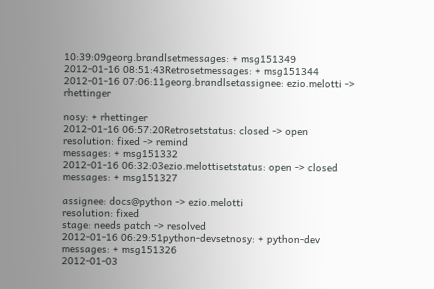10:39:09georg.brandlsetmessages: + msg151349
2012-01-16 08:51:43Retrosetmessages: + msg151344
2012-01-16 07:06:11georg.brandlsetassignee: ezio.melotti -> rhettinger

nosy: + rhettinger
2012-01-16 06:57:20Retrosetstatus: closed -> open
resolution: fixed -> remind
messages: + msg151332
2012-01-16 06:32:03ezio.melottisetstatus: open -> closed
messages: + msg151327

assignee: docs@python -> ezio.melotti
resolution: fixed
stage: needs patch -> resolved
2012-01-16 06:29:51python-devsetnosy: + python-dev
messages: + msg151326
2012-01-03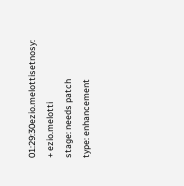01:29:30ezio.melottisetnosy: + ezio.melotti
stage: needs patch
type: enhancement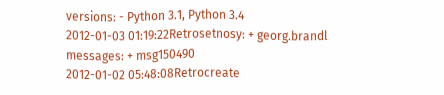versions: - Python 3.1, Python 3.4
2012-01-03 01:19:22Retrosetnosy: + georg.brandl
messages: + msg150490
2012-01-02 05:48:08Retrocreate